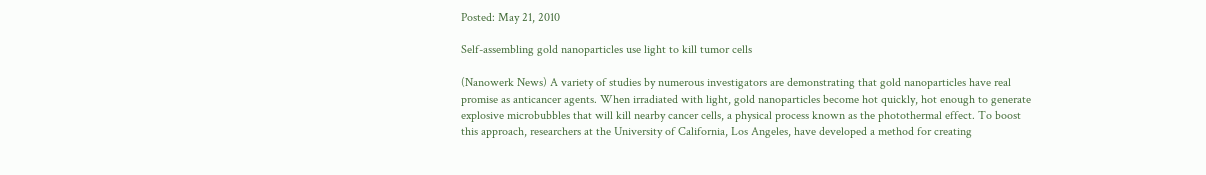Posted: May 21, 2010

Self-assembling gold nanoparticles use light to kill tumor cells

(Nanowerk News) A variety of studies by numerous investigators are demonstrating that gold nanoparticles have real promise as anticancer agents. When irradiated with light, gold nanoparticles become hot quickly, hot enough to generate explosive microbubbles that will kill nearby cancer cells, a physical process known as the photothermal effect. To boost this approach, researchers at the University of California, Los Angeles, have developed a method for creating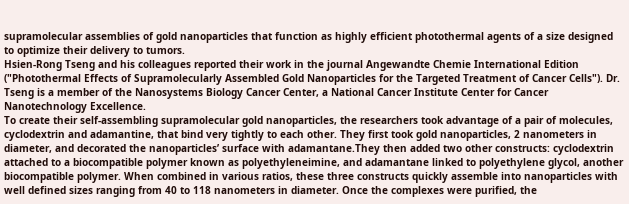supramolecular assemblies of gold nanoparticles that function as highly efficient photothermal agents of a size designed to optimize their delivery to tumors.
Hsien-Rong Tseng and his colleagues reported their work in the journal Angewandte Chemie International Edition ("Photothermal Effects of Supramolecularly Assembled Gold Nanoparticles for the Targeted Treatment of Cancer Cells"). Dr. Tseng is a member of the Nanosystems Biology Cancer Center, a National Cancer Institute Center for Cancer Nanotechnology Excellence.
To create their self-assembling supramolecular gold nanoparticles, the researchers took advantage of a pair of molecules, cyclodextrin and adamantine, that bind very tightly to each other. They first took gold nanoparticles, 2 nanometers in diameter, and decorated the nanoparticles’ surface with adamantane.They then added two other constructs: cyclodextrin attached to a biocompatible polymer known as polyethyleneimine, and adamantane linked to polyethylene glycol, another biocompatible polymer. When combined in various ratios, these three constructs quickly assemble into nanoparticles with well defined sizes ranging from 40 to 118 nanometers in diameter. Once the complexes were purified, the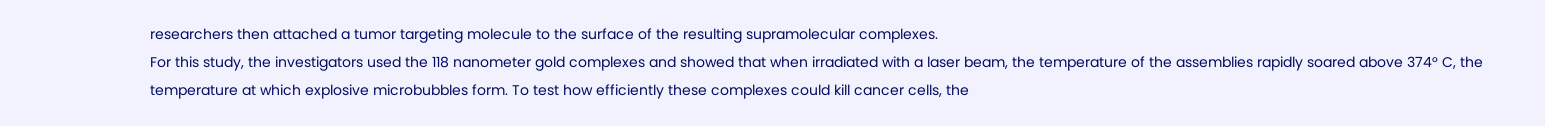researchers then attached a tumor targeting molecule to the surface of the resulting supramolecular complexes.
For this study, the investigators used the 118 nanometer gold complexes and showed that when irradiated with a laser beam, the temperature of the assemblies rapidly soared above 374° C, the temperature at which explosive microbubbles form. To test how efficiently these complexes could kill cancer cells, the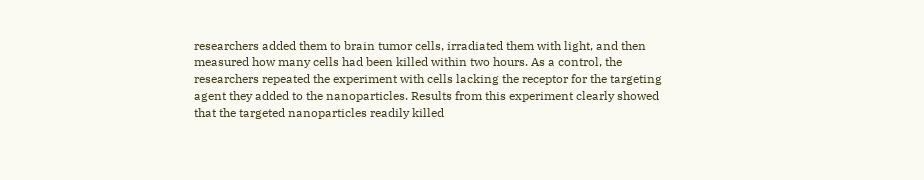researchers added them to brain tumor cells, irradiated them with light, and then measured how many cells had been killed within two hours. As a control, the researchers repeated the experiment with cells lacking the receptor for the targeting agent they added to the nanoparticles. Results from this experiment clearly showed that the targeted nanoparticles readily killed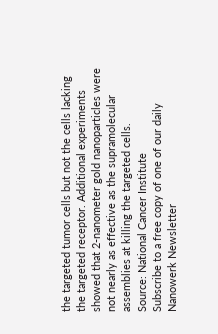the targeted tumor cells but not the cells lacking the targeted receptor. Additional experiments showed that 2-nanometer gold nanoparticles were not nearly as effective as the supramolecular assemblies at killing the targeted cells.
Source: National Cancer Institute
Subscribe to a free copy of one of our daily
Nanowerk Newsletter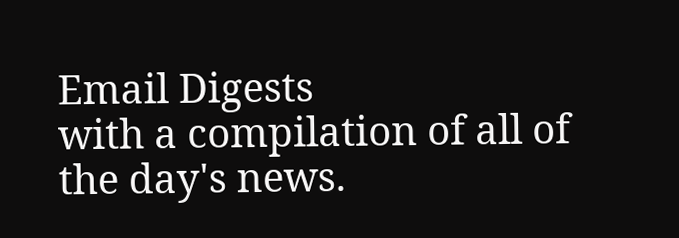Email Digests
with a compilation of all of the day's news.